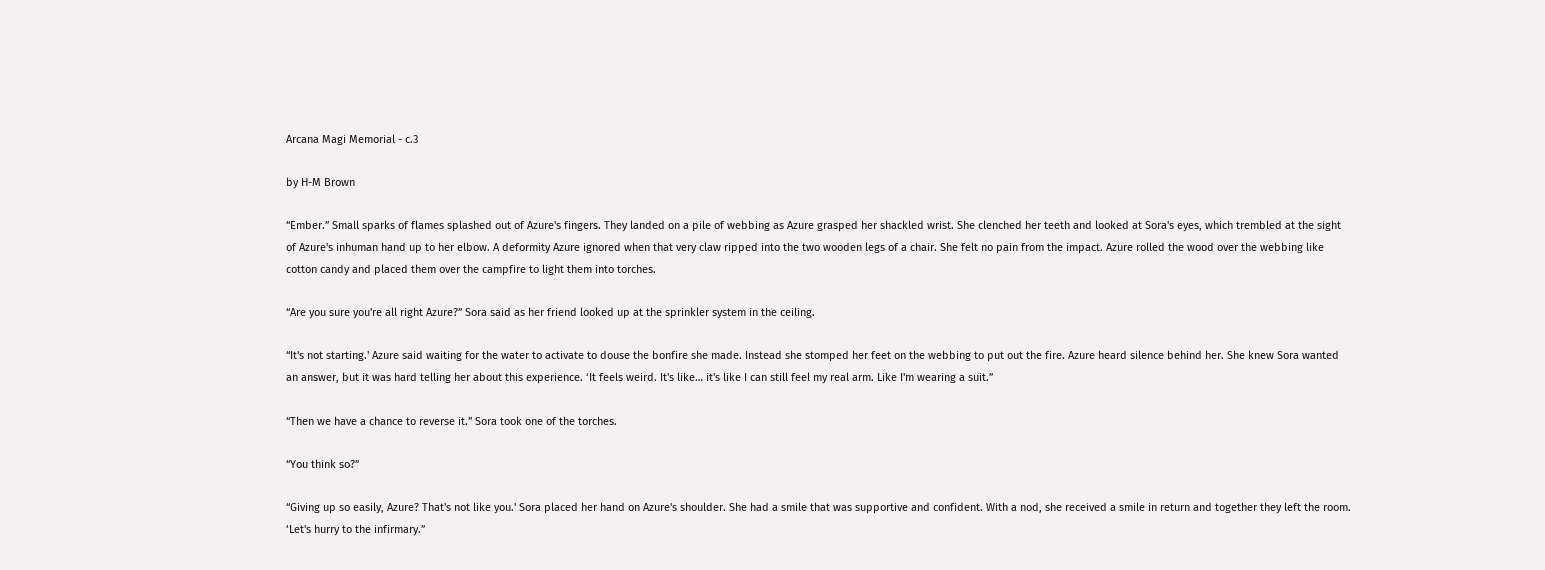Arcana Magi Memorial - c.3

by H-M Brown

“Ember.” Small sparks of flames splashed out of Azure's fingers. They landed on a pile of webbing as Azure grasped her shackled wrist. She clenched her teeth and looked at Sora's eyes, which trembled at the sight of Azure's inhuman hand up to her elbow. A deformity Azure ignored when that very claw ripped into the two wooden legs of a chair. She felt no pain from the impact. Azure rolled the wood over the webbing like cotton candy and placed them over the campfire to light them into torches.

“Are you sure you're all right Azure?” Sora said as her friend looked up at the sprinkler system in the ceiling.

“It's not starting.' Azure said waiting for the water to activate to douse the bonfire she made. Instead she stomped her feet on the webbing to put out the fire. Azure heard silence behind her. She knew Sora wanted an answer, but it was hard telling her about this experience. ‘It feels weird. It's like… it's like I can still feel my real arm. Like I'm wearing a suit.”

“Then we have a chance to reverse it.” Sora took one of the torches.

“You think so?”

“Giving up so easily, Azure? That's not like you.' Sora placed her hand on Azure's shoulder. She had a smile that was supportive and confident. With a nod, she received a smile in return and together they left the room. ‘Let's hurry to the infirmary.”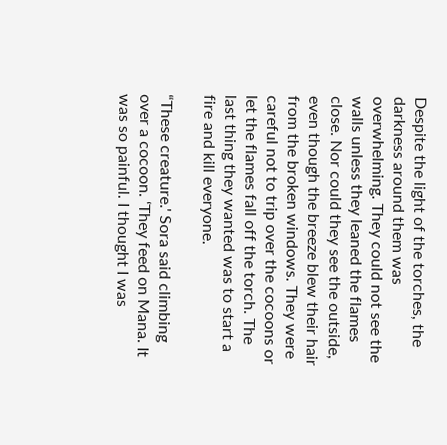Despite the light of the torches, the darkness around them was overwhelming. They could not see the walls unless they leaned the flames close. Nor could they see the outside, even though the breeze blew their hair from the broken windows. They were careful not to trip over the cocoons or let the flames fall off the torch. The last thing they wanted was to start a fire and kill everyone.

“These creature.' Sora said climbing over a cocoon. ‘They feed on Mana. It was so painful. I thought I was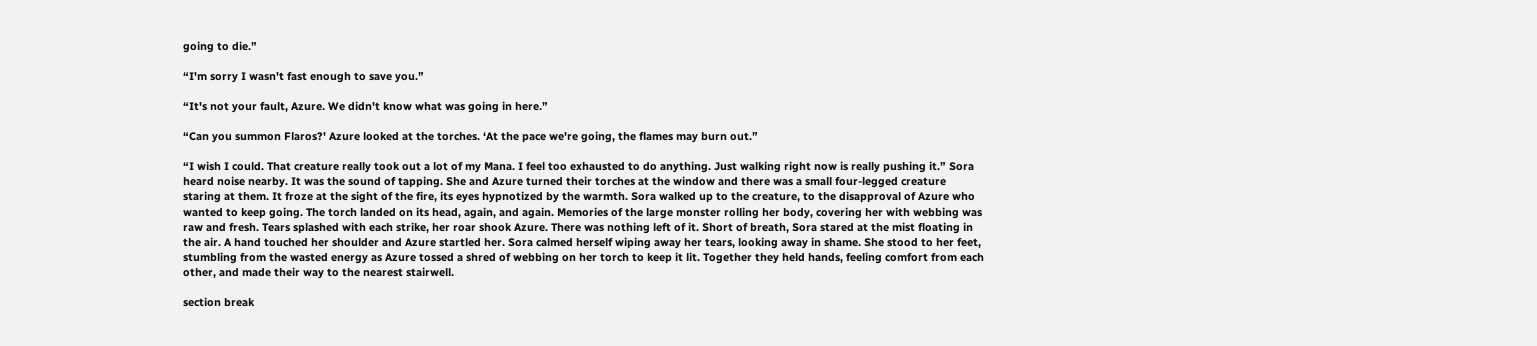going to die.”

“I'm sorry I wasn't fast enough to save you.”

“It's not your fault, Azure. We didn't know what was going in here.”

“Can you summon Flaros?' Azure looked at the torches. ‘At the pace we're going, the flames may burn out.”

“I wish I could. That creature really took out a lot of my Mana. I feel too exhausted to do anything. Just walking right now is really pushing it.” Sora heard noise nearby. It was the sound of tapping. She and Azure turned their torches at the window and there was a small four-legged creature staring at them. It froze at the sight of the fire, its eyes hypnotized by the warmth. Sora walked up to the creature, to the disapproval of Azure who wanted to keep going. The torch landed on its head, again, and again. Memories of the large monster rolling her body, covering her with webbing was raw and fresh. Tears splashed with each strike, her roar shook Azure. There was nothing left of it. Short of breath, Sora stared at the mist floating in the air. A hand touched her shoulder and Azure startled her. Sora calmed herself wiping away her tears, looking away in shame. She stood to her feet, stumbling from the wasted energy as Azure tossed a shred of webbing on her torch to keep it lit. Together they held hands, feeling comfort from each other, and made their way to the nearest stairwell.

section break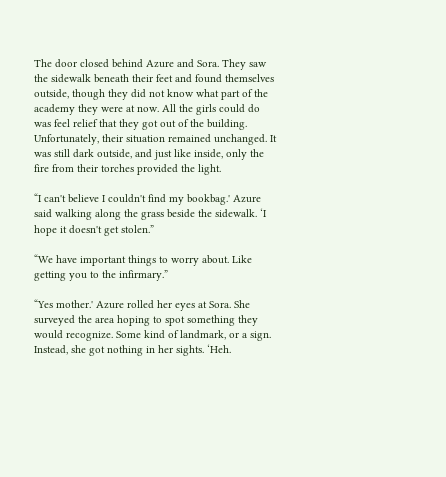The door closed behind Azure and Sora. They saw the sidewalk beneath their feet and found themselves outside, though they did not know what part of the academy they were at now. All the girls could do was feel relief that they got out of the building. Unfortunately, their situation remained unchanged. It was still dark outside, and just like inside, only the fire from their torches provided the light.

“I can't believe I couldn't find my bookbag.' Azure said walking along the grass beside the sidewalk. ‘I hope it doesn't get stolen.”

“We have important things to worry about. Like getting you to the infirmary.”

“Yes mother.' Azure rolled her eyes at Sora. She surveyed the area hoping to spot something they would recognize. Some kind of landmark, or a sign. Instead, she got nothing in her sights. ‘Heh.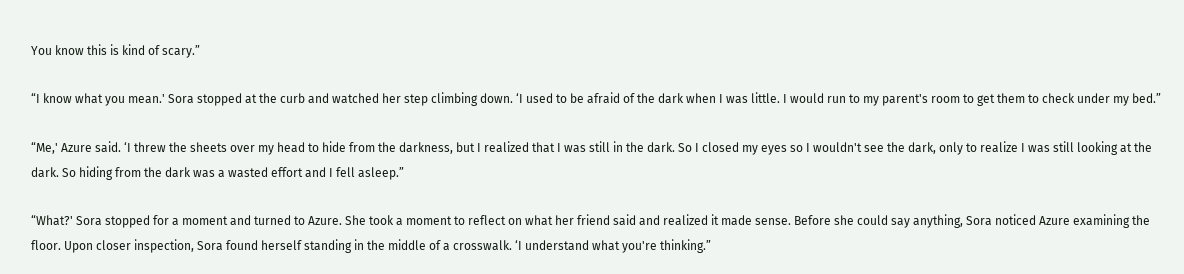You know this is kind of scary.”

“I know what you mean.' Sora stopped at the curb and watched her step climbing down. ‘I used to be afraid of the dark when I was little. I would run to my parent's room to get them to check under my bed.”

“Me,' Azure said. ‘I threw the sheets over my head to hide from the darkness, but I realized that I was still in the dark. So I closed my eyes so I wouldn't see the dark, only to realize I was still looking at the dark. So hiding from the dark was a wasted effort and I fell asleep.”

“What?' Sora stopped for a moment and turned to Azure. She took a moment to reflect on what her friend said and realized it made sense. Before she could say anything, Sora noticed Azure examining the floor. Upon closer inspection, Sora found herself standing in the middle of a crosswalk. ‘I understand what you're thinking.”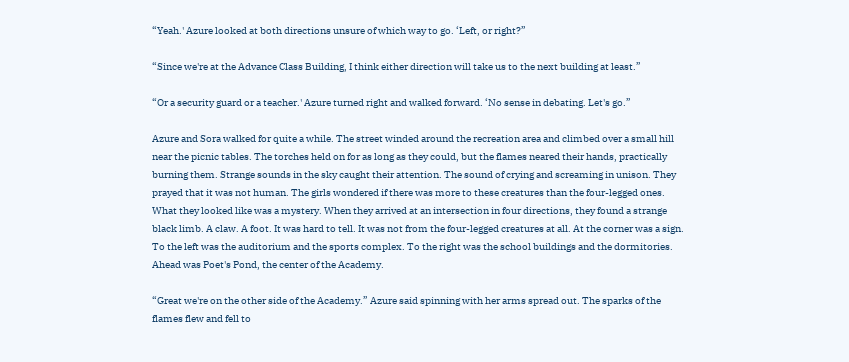“Yeah.' Azure looked at both directions unsure of which way to go. ‘Left, or right?”

“Since we're at the Advance Class Building, I think either direction will take us to the next building at least.”

“Or a security guard or a teacher.' Azure turned right and walked forward. ‘No sense in debating. Let's go.”

Azure and Sora walked for quite a while. The street winded around the recreation area and climbed over a small hill near the picnic tables. The torches held on for as long as they could, but the flames neared their hands, practically burning them. Strange sounds in the sky caught their attention. The sound of crying and screaming in unison. They prayed that it was not human. The girls wondered if there was more to these creatures than the four-legged ones. What they looked like was a mystery. When they arrived at an intersection in four directions, they found a strange black limb. A claw. A foot. It was hard to tell. It was not from the four-legged creatures at all. At the corner was a sign. To the left was the auditorium and the sports complex. To the right was the school buildings and the dormitories. Ahead was Poet's Pond, the center of the Academy.

“Great we're on the other side of the Academy.” Azure said spinning with her arms spread out. The sparks of the flames flew and fell to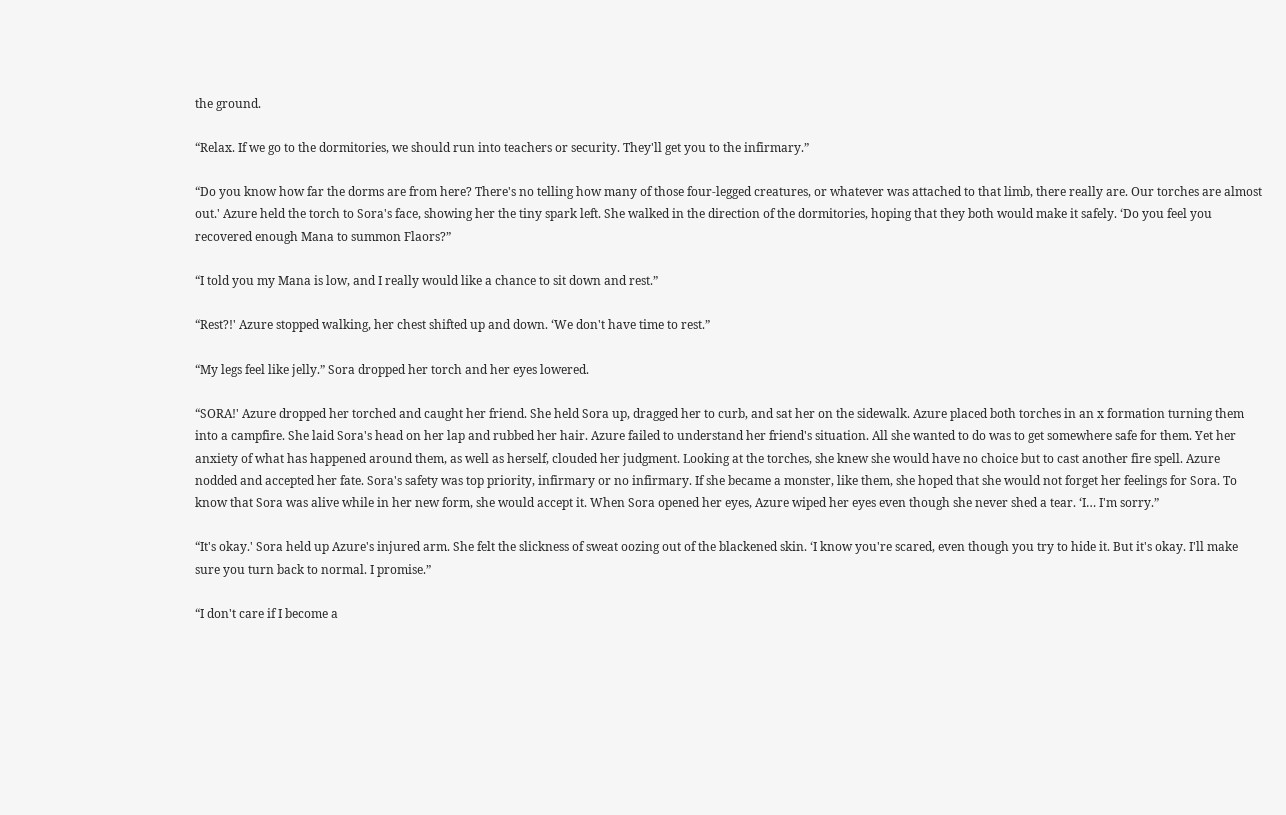the ground.

“Relax. If we go to the dormitories, we should run into teachers or security. They'll get you to the infirmary.”

“Do you know how far the dorms are from here? There's no telling how many of those four-legged creatures, or whatever was attached to that limb, there really are. Our torches are almost out.' Azure held the torch to Sora's face, showing her the tiny spark left. She walked in the direction of the dormitories, hoping that they both would make it safely. ‘Do you feel you recovered enough Mana to summon Flaors?”

“I told you my Mana is low, and I really would like a chance to sit down and rest.”

“Rest?!' Azure stopped walking, her chest shifted up and down. ‘We don't have time to rest.”

“My legs feel like jelly.” Sora dropped her torch and her eyes lowered.

“SORA!' Azure dropped her torched and caught her friend. She held Sora up, dragged her to curb, and sat her on the sidewalk. Azure placed both torches in an x formation turning them into a campfire. She laid Sora's head on her lap and rubbed her hair. Azure failed to understand her friend's situation. All she wanted to do was to get somewhere safe for them. Yet her anxiety of what has happened around them, as well as herself, clouded her judgment. Looking at the torches, she knew she would have no choice but to cast another fire spell. Azure nodded and accepted her fate. Sora's safety was top priority, infirmary or no infirmary. If she became a monster, like them, she hoped that she would not forget her feelings for Sora. To know that Sora was alive while in her new form, she would accept it. When Sora opened her eyes, Azure wiped her eyes even though she never shed a tear. ‘I… I'm sorry.”

“It's okay.' Sora held up Azure's injured arm. She felt the slickness of sweat oozing out of the blackened skin. ‘I know you're scared, even though you try to hide it. But it's okay. I'll make sure you turn back to normal. I promise.”

“I don't care if I become a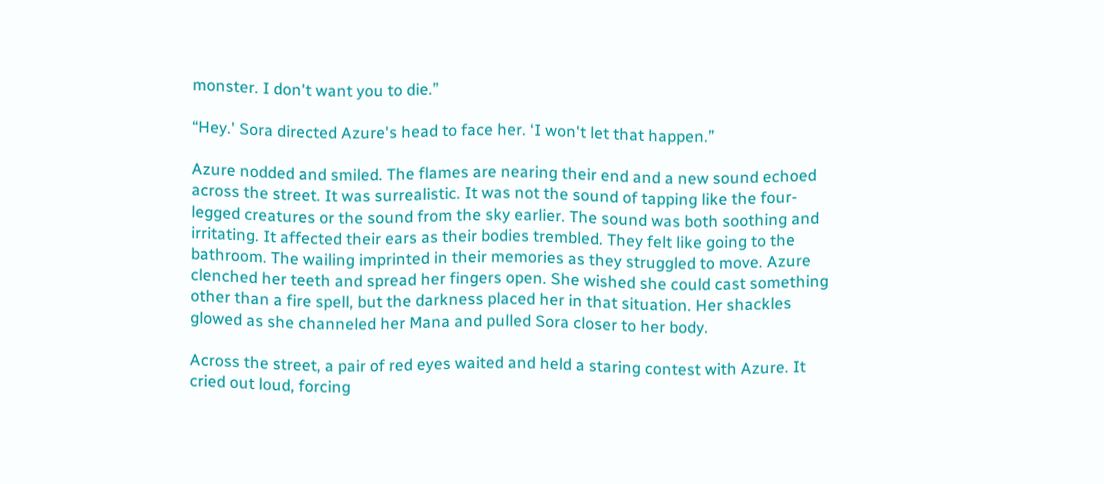monster. I don't want you to die.”

“Hey.' Sora directed Azure's head to face her. ‘I won't let that happen.”

Azure nodded and smiled. The flames are nearing their end and a new sound echoed across the street. It was surrealistic. It was not the sound of tapping like the four-legged creatures or the sound from the sky earlier. The sound was both soothing and irritating. It affected their ears as their bodies trembled. They felt like going to the bathroom. The wailing imprinted in their memories as they struggled to move. Azure clenched her teeth and spread her fingers open. She wished she could cast something other than a fire spell, but the darkness placed her in that situation. Her shackles glowed as she channeled her Mana and pulled Sora closer to her body.

Across the street, a pair of red eyes waited and held a staring contest with Azure. It cried out loud, forcing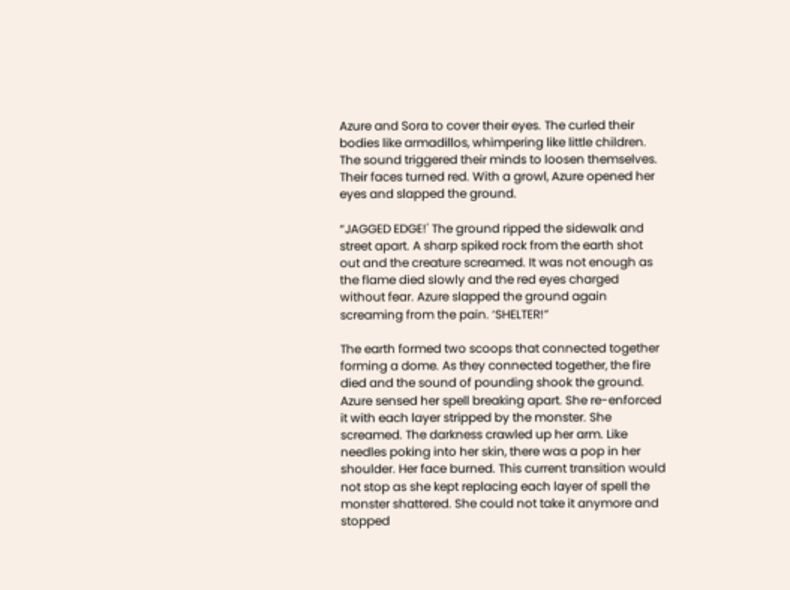Azure and Sora to cover their eyes. The curled their bodies like armadillos, whimpering like little children. The sound triggered their minds to loosen themselves. Their faces turned red. With a growl, Azure opened her eyes and slapped the ground.

“JAGGED EDGE!' The ground ripped the sidewalk and street apart. A sharp spiked rock from the earth shot out and the creature screamed. It was not enough as the flame died slowly and the red eyes charged without fear. Azure slapped the ground again screaming from the pain. ‘SHELTER!”

The earth formed two scoops that connected together forming a dome. As they connected together, the fire died and the sound of pounding shook the ground. Azure sensed her spell breaking apart. She re-enforced it with each layer stripped by the monster. She screamed. The darkness crawled up her arm. Like needles poking into her skin, there was a pop in her shoulder. Her face burned. This current transition would not stop as she kept replacing each layer of spell the monster shattered. She could not take it anymore and stopped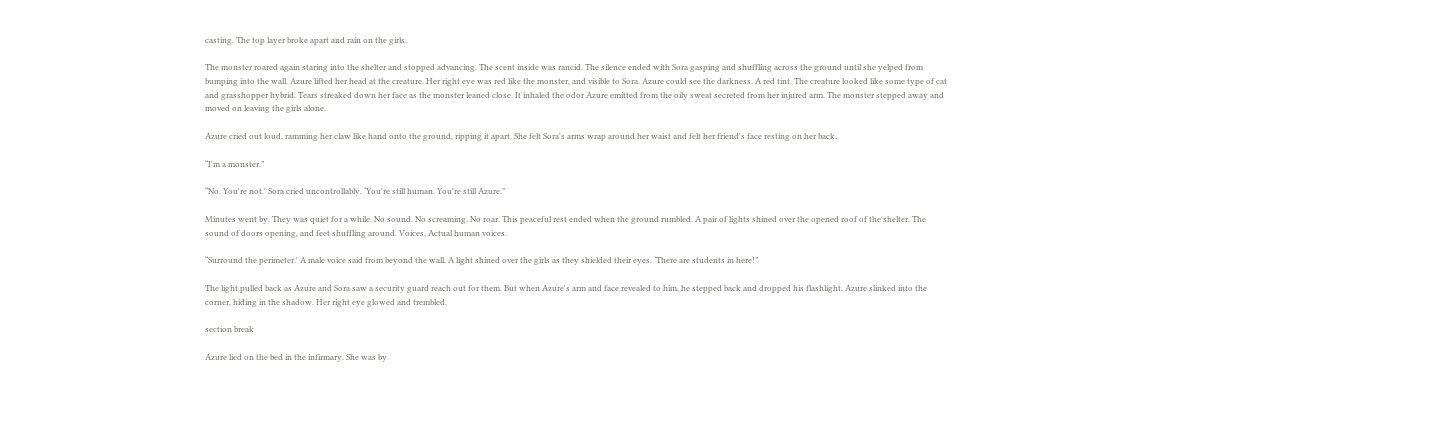casting. The top layer broke apart and rain on the girls.

The monster roared again staring into the shelter and stopped advancing. The scent inside was rancid. The silence ended with Sora gasping and shuffling across the ground until she yelped from bumping into the wall. Azure lifted her head at the creature. Her right eye was red like the monster, and visible to Sora. Azure could see the darkness. A red tint. The creature looked like some type of cat and grasshopper hybrid. Tears streaked down her face as the monster leaned close. It inhaled the odor Azure emitted from the oily sweat secreted from her injured arm. The monster stepped away and moved on leaving the girls alone.

Azure cried out loud, ramming her claw like hand onto the ground, ripping it apart. She felt Sora's arms wrap around her waist and felt her friend's face resting on her back.

“I'm a monster.”

“No. You're not.' Sora cried uncontrollably. ‘You're still human. You're still Azure.”

Minutes went by. They was quiet for a while. No sound. No screaming. No roar. This peaceful rest ended when the ground rumbled. A pair of lights shined over the opened roof of the shelter. The sound of doors opening, and feet shuffling around. Voices. Actual human voices.

“Surround the perimeter.' A male voice said from beyond the wall. A light shined over the girls as they shielded their eyes. ‘There are students in here!”

The light pulled back as Azure and Sora saw a security guard reach out for them. But when Azure's arm and face revealed to him, he stepped back and dropped his flashlight. Azure slinked into the corner, hiding in the shadow. Her right eye glowed and trembled.

section break

Azure lied on the bed in the infirmary. She was by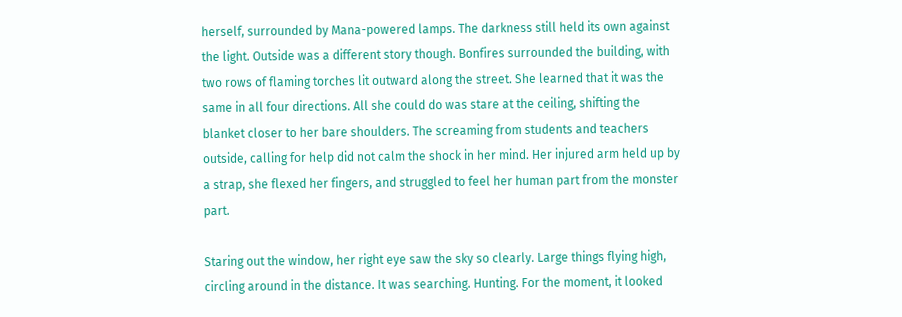herself, surrounded by Mana-powered lamps. The darkness still held its own against the light. Outside was a different story though. Bonfires surrounded the building, with two rows of flaming torches lit outward along the street. She learned that it was the same in all four directions. All she could do was stare at the ceiling, shifting the blanket closer to her bare shoulders. The screaming from students and teachers outside, calling for help did not calm the shock in her mind. Her injured arm held up by a strap, she flexed her fingers, and struggled to feel her human part from the monster part.

Staring out the window, her right eye saw the sky so clearly. Large things flying high, circling around in the distance. It was searching. Hunting. For the moment, it looked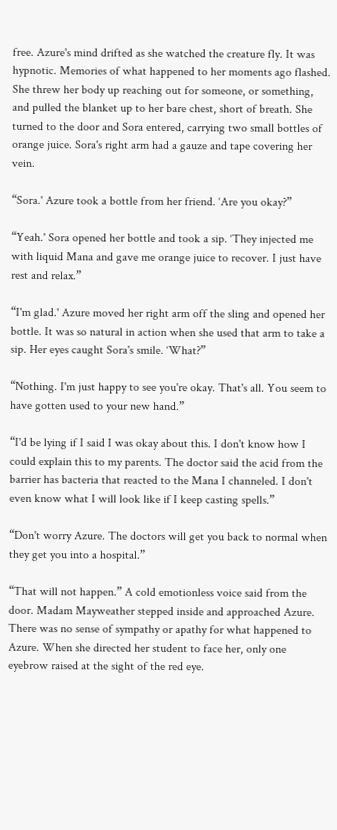free. Azure's mind drifted as she watched the creature fly. It was hypnotic. Memories of what happened to her moments ago flashed. She threw her body up reaching out for someone, or something, and pulled the blanket up to her bare chest, short of breath. She turned to the door and Sora entered, carrying two small bottles of orange juice. Sora's right arm had a gauze and tape covering her vein.

“Sora.' Azure took a bottle from her friend. ‘Are you okay?”

“Yeah.' Sora opened her bottle and took a sip. ‘They injected me with liquid Mana and gave me orange juice to recover. I just have rest and relax.”

“I'm glad.' Azure moved her right arm off the sling and opened her bottle. It was so natural in action when she used that arm to take a sip. Her eyes caught Sora's smile. ‘What?”

“Nothing. I'm just happy to see you're okay. That's all. You seem to have gotten used to your new hand.”

“I'd be lying if I said I was okay about this. I don't know how I could explain this to my parents. The doctor said the acid from the barrier has bacteria that reacted to the Mana I channeled. I don't even know what I will look like if I keep casting spells.”

“Don't worry Azure. The doctors will get you back to normal when they get you into a hospital.”

“That will not happen.” A cold emotionless voice said from the door. Madam Mayweather stepped inside and approached Azure. There was no sense of sympathy or apathy for what happened to Azure. When she directed her student to face her, only one eyebrow raised at the sight of the red eye.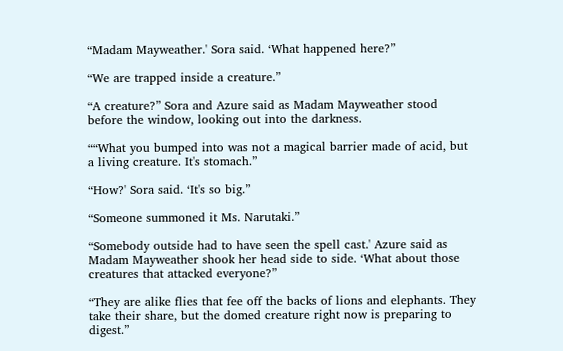“Madam Mayweather.' Sora said. ‘What happened here?”

“We are trapped inside a creature.”

“A creature?” Sora and Azure said as Madam Mayweather stood before the window, looking out into the darkness.

““What you bumped into was not a magical barrier made of acid, but a living creature. It's stomach.”

“How?' Sora said. ‘It's so big.”

“Someone summoned it Ms. Narutaki.”

“Somebody outside had to have seen the spell cast.' Azure said as Madam Mayweather shook her head side to side. ‘What about those creatures that attacked everyone?”

“They are alike flies that fee off the backs of lions and elephants. They take their share, but the domed creature right now is preparing to digest.”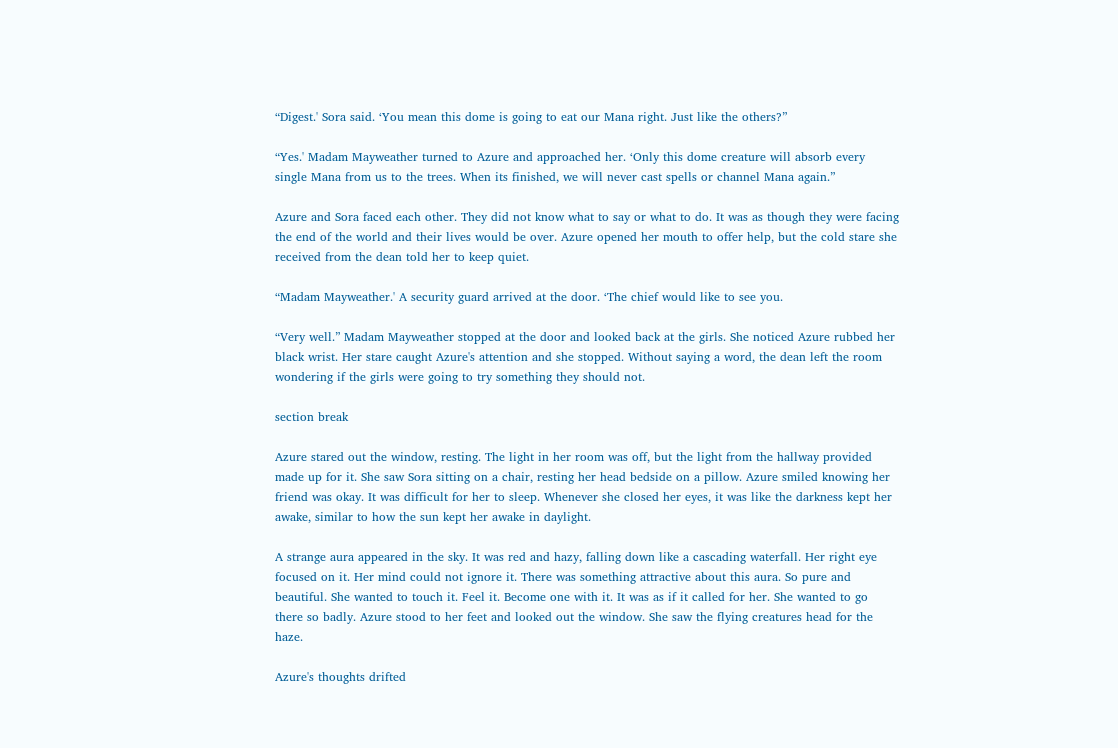“Digest.' Sora said. ‘You mean this dome is going to eat our Mana right. Just like the others?”

“Yes.' Madam Mayweather turned to Azure and approached her. ‘Only this dome creature will absorb every single Mana from us to the trees. When its finished, we will never cast spells or channel Mana again.”

Azure and Sora faced each other. They did not know what to say or what to do. It was as though they were facing the end of the world and their lives would be over. Azure opened her mouth to offer help, but the cold stare she received from the dean told her to keep quiet.

“Madam Mayweather.' A security guard arrived at the door. ‘The chief would like to see you.

“Very well.” Madam Mayweather stopped at the door and looked back at the girls. She noticed Azure rubbed her black wrist. Her stare caught Azure's attention and she stopped. Without saying a word, the dean left the room wondering if the girls were going to try something they should not.

section break

Azure stared out the window, resting. The light in her room was off, but the light from the hallway provided made up for it. She saw Sora sitting on a chair, resting her head bedside on a pillow. Azure smiled knowing her friend was okay. It was difficult for her to sleep. Whenever she closed her eyes, it was like the darkness kept her awake, similar to how the sun kept her awake in daylight.

A strange aura appeared in the sky. It was red and hazy, falling down like a cascading waterfall. Her right eye focused on it. Her mind could not ignore it. There was something attractive about this aura. So pure and beautiful. She wanted to touch it. Feel it. Become one with it. It was as if it called for her. She wanted to go there so badly. Azure stood to her feet and looked out the window. She saw the flying creatures head for the haze.

Azure's thoughts drifted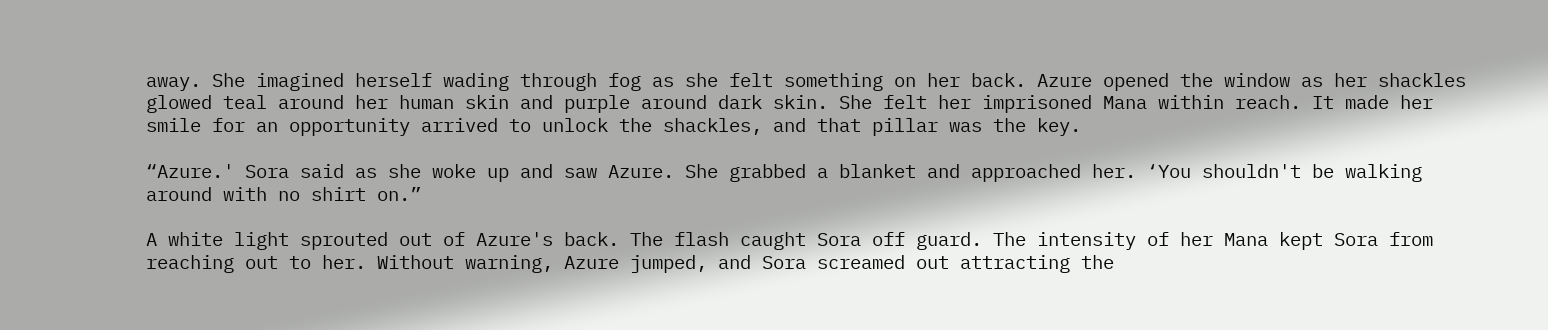away. She imagined herself wading through fog as she felt something on her back. Azure opened the window as her shackles glowed teal around her human skin and purple around dark skin. She felt her imprisoned Mana within reach. It made her smile for an opportunity arrived to unlock the shackles, and that pillar was the key.

“Azure.' Sora said as she woke up and saw Azure. She grabbed a blanket and approached her. ‘You shouldn't be walking around with no shirt on.”

A white light sprouted out of Azure's back. The flash caught Sora off guard. The intensity of her Mana kept Sora from reaching out to her. Without warning, Azure jumped, and Sora screamed out attracting the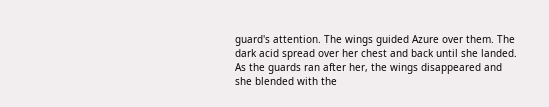guard's attention. The wings guided Azure over them. The dark acid spread over her chest and back until she landed. As the guards ran after her, the wings disappeared and she blended with the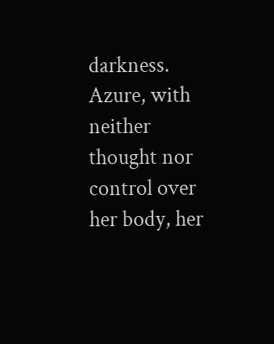darkness. Azure, with neither thought nor control over her body, her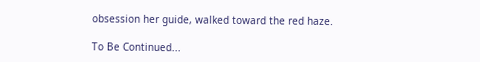obsession her guide, walked toward the red haze.

To Be Continued...